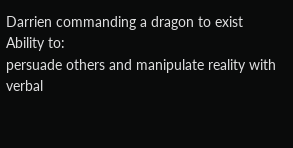Darrien commanding a dragon to exist
Ability to:
persuade others and manipulate reality with verbal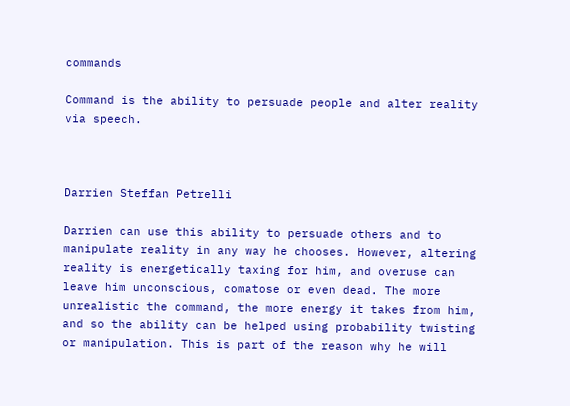commands

Command is the ability to persuade people and alter reality via speech.



Darrien Steffan Petrelli

Darrien can use this ability to persuade others and to manipulate reality in any way he chooses. However, altering reality is energetically taxing for him, and overuse can leave him unconscious, comatose or even dead. The more unrealistic the command, the more energy it takes from him, and so the ability can be helped using probability twisting or manipulation. This is part of the reason why he will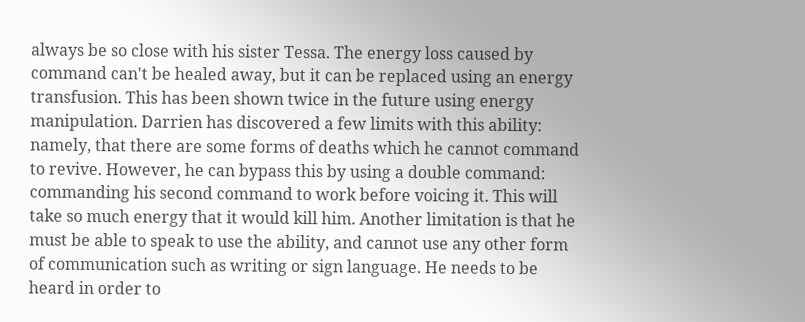always be so close with his sister Tessa. The energy loss caused by command can't be healed away, but it can be replaced using an energy transfusion. This has been shown twice in the future using energy manipulation. Darrien has discovered a few limits with this ability: namely, that there are some forms of deaths which he cannot command to revive. However, he can bypass this by using a double command: commanding his second command to work before voicing it. This will take so much energy that it would kill him. Another limitation is that he must be able to speak to use the ability, and cannot use any other form of communication such as writing or sign language. He needs to be heard in order to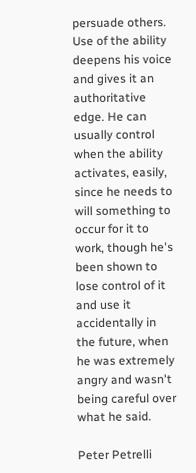persuade others. Use of the ability deepens his voice and gives it an authoritative edge. He can usually control when the ability activates, easily, since he needs to will something to occur for it to work, though he's been shown to lose control of it and use it accidentally in the future, when he was extremely angry and wasn't being careful over what he said.

Peter Petrelli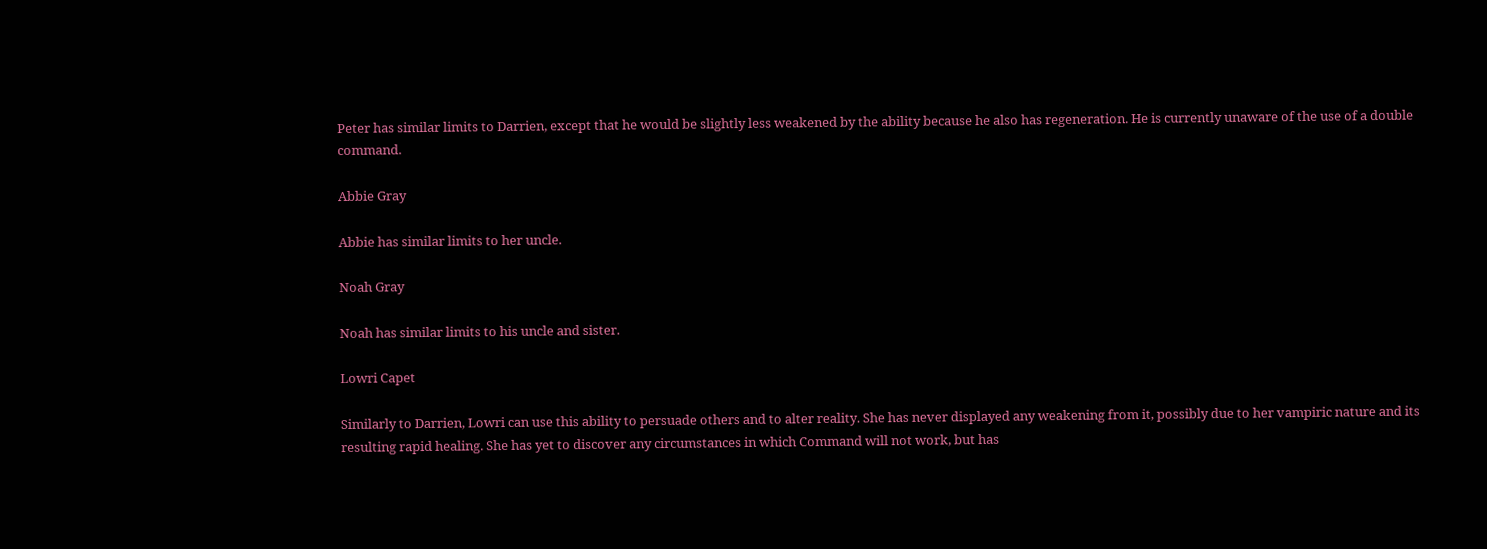Peter has similar limits to Darrien, except that he would be slightly less weakened by the ability because he also has regeneration. He is currently unaware of the use of a double command.

Abbie Gray

Abbie has similar limits to her uncle.

Noah Gray

Noah has similar limits to his uncle and sister.

Lowri Capet

Similarly to Darrien, Lowri can use this ability to persuade others and to alter reality. She has never displayed any weakening from it, possibly due to her vampiric nature and its resulting rapid healing. She has yet to discover any circumstances in which Command will not work, but has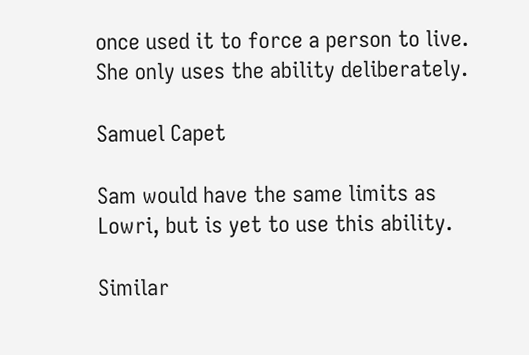once used it to force a person to live. She only uses the ability deliberately.

Samuel Capet

Sam would have the same limits as Lowri, but is yet to use this ability.

Similar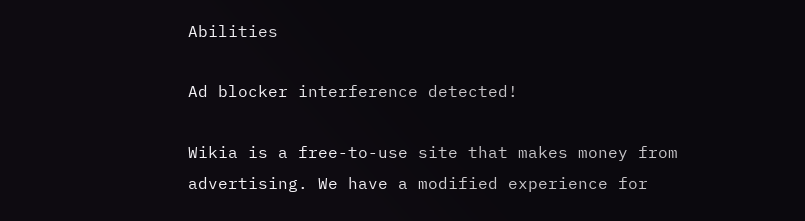Abilities

Ad blocker interference detected!

Wikia is a free-to-use site that makes money from advertising. We have a modified experience for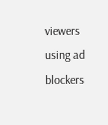viewers using ad blockers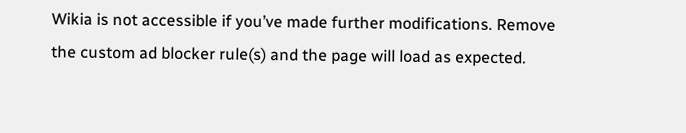Wikia is not accessible if you’ve made further modifications. Remove the custom ad blocker rule(s) and the page will load as expected.